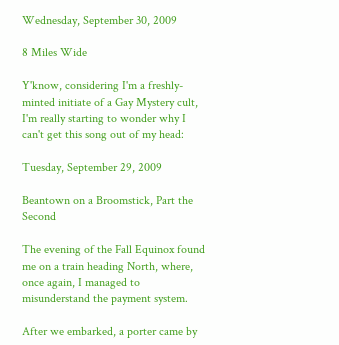Wednesday, September 30, 2009

8 Miles Wide

Y'know, considering I'm a freshly-minted initiate of a Gay Mystery cult, I'm really starting to wonder why I can't get this song out of my head:

Tuesday, September 29, 2009

Beantown on a Broomstick, Part the Second

The evening of the Fall Equinox found me on a train heading North, where, once again, I managed to misunderstand the payment system.

After we embarked, a porter came by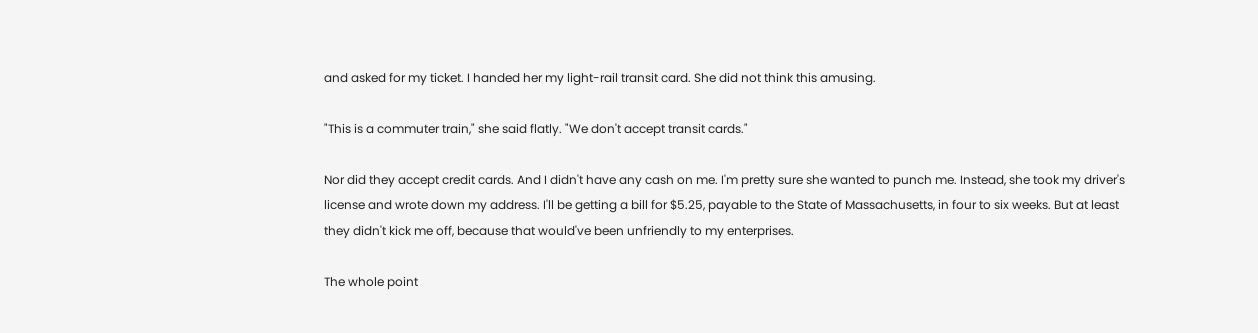and asked for my ticket. I handed her my light-rail transit card. She did not think this amusing.

"This is a commuter train," she said flatly. "We don't accept transit cards."

Nor did they accept credit cards. And I didn't have any cash on me. I'm pretty sure she wanted to punch me. Instead, she took my driver's license and wrote down my address. I'll be getting a bill for $5.25, payable to the State of Massachusetts, in four to six weeks. But at least they didn't kick me off, because that would've been unfriendly to my enterprises.

The whole point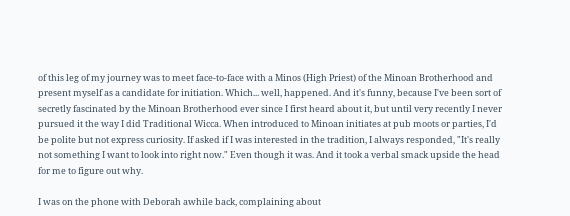of this leg of my journey was to meet face-to-face with a Minos (High Priest) of the Minoan Brotherhood and present myself as a candidate for initiation. Which... well, happened. And it's funny, because I've been sort of secretly fascinated by the Minoan Brotherhood ever since I first heard about it, but until very recently I never pursued it the way I did Traditional Wicca. When introduced to Minoan initiates at pub moots or parties, I'd be polite but not express curiosity. If asked if I was interested in the tradition, I always responded, "It's really not something I want to look into right now." Even though it was. And it took a verbal smack upside the head for me to figure out why.

I was on the phone with Deborah awhile back, complaining about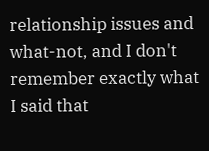relationship issues and what-not, and I don't remember exactly what I said that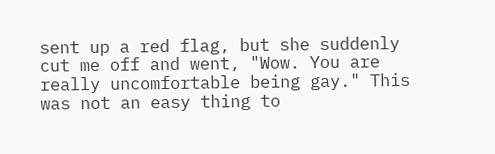sent up a red flag, but she suddenly cut me off and went, "Wow. You are really uncomfortable being gay." This was not an easy thing to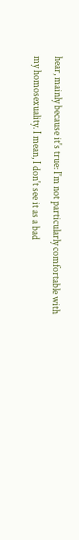hear, mainly because it's true: I'm not particularly comfortable with my homosexuality. I mean, I don't see it as a bad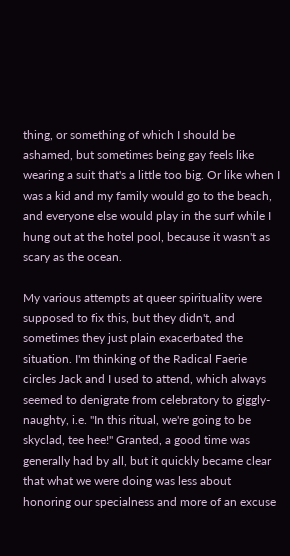thing, or something of which I should be ashamed, but sometimes being gay feels like wearing a suit that's a little too big. Or like when I was a kid and my family would go to the beach, and everyone else would play in the surf while I hung out at the hotel pool, because it wasn't as scary as the ocean.

My various attempts at queer spirituality were supposed to fix this, but they didn't, and sometimes they just plain exacerbated the situation. I'm thinking of the Radical Faerie circles Jack and I used to attend, which always seemed to denigrate from celebratory to giggly-naughty, i.e. "In this ritual, we're going to be skyclad, tee hee!" Granted, a good time was generally had by all, but it quickly became clear that what we were doing was less about honoring our specialness and more of an excuse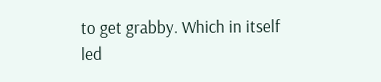to get grabby. Which in itself led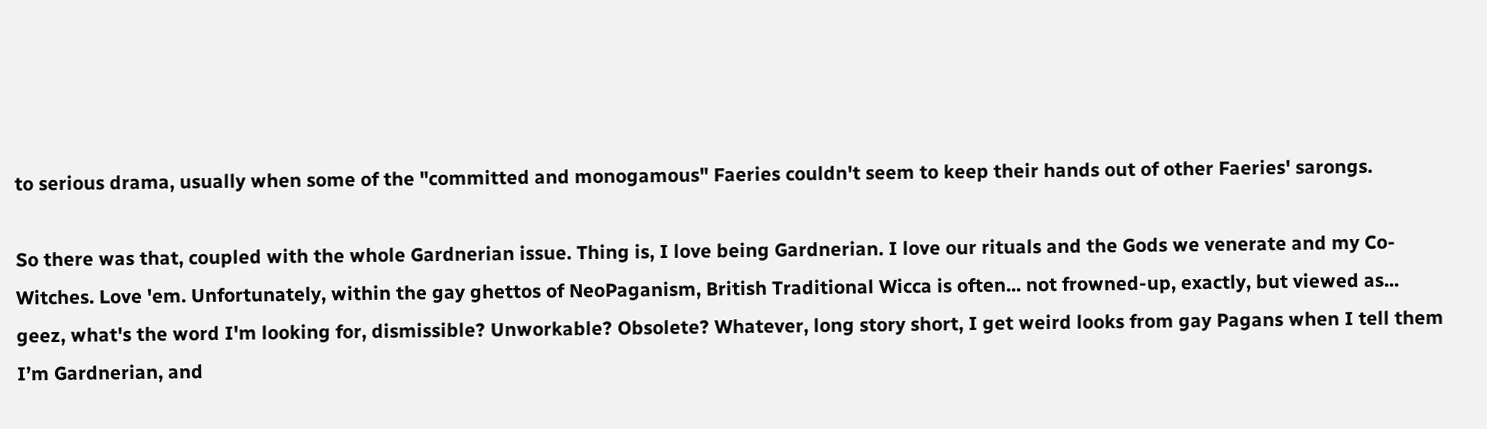to serious drama, usually when some of the "committed and monogamous" Faeries couldn't seem to keep their hands out of other Faeries' sarongs.

So there was that, coupled with the whole Gardnerian issue. Thing is, I love being Gardnerian. I love our rituals and the Gods we venerate and my Co-Witches. Love 'em. Unfortunately, within the gay ghettos of NeoPaganism, British Traditional Wicca is often... not frowned-up, exactly, but viewed as... geez, what's the word I'm looking for, dismissible? Unworkable? Obsolete? Whatever, long story short, I get weird looks from gay Pagans when I tell them I’m Gardnerian, and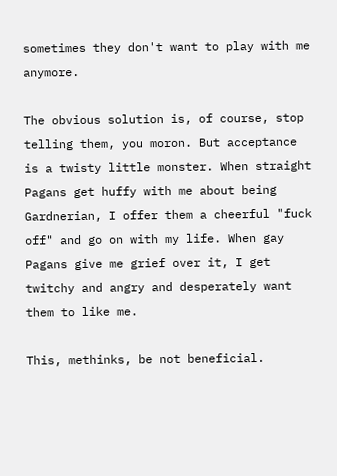sometimes they don't want to play with me anymore.

The obvious solution is, of course, stop telling them, you moron. But acceptance is a twisty little monster. When straight Pagans get huffy with me about being Gardnerian, I offer them a cheerful "fuck off" and go on with my life. When gay Pagans give me grief over it, I get twitchy and angry and desperately want them to like me.

This, methinks, be not beneficial.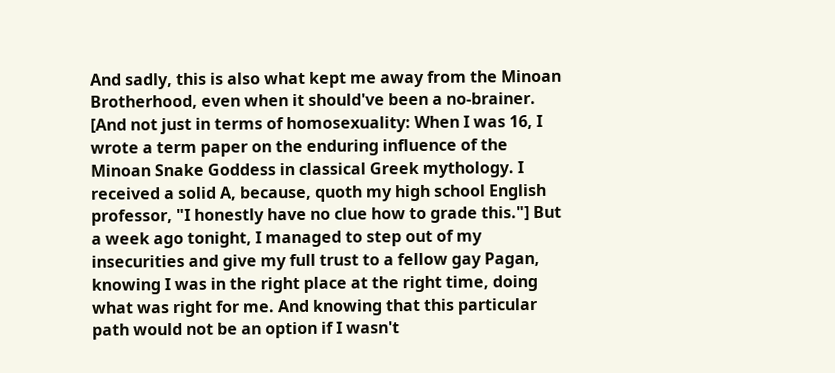And sadly, this is also what kept me away from the Minoan Brotherhood, even when it should've been a no-brainer. [And not just in terms of homosexuality: When I was 16, I wrote a term paper on the enduring influence of the Minoan Snake Goddess in classical Greek mythology. I received a solid A, because, quoth my high school English professor, "I honestly have no clue how to grade this."] But a week ago tonight, I managed to step out of my insecurities and give my full trust to a fellow gay Pagan, knowing I was in the right place at the right time, doing what was right for me. And knowing that this particular path would not be an option if I wasn't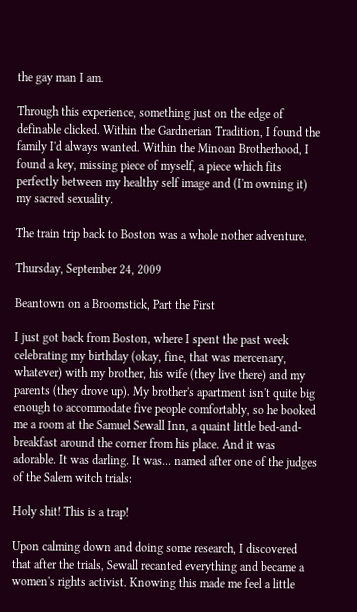the gay man I am.

Through this experience, something just on the edge of definable clicked. Within the Gardnerian Tradition, I found the family I'd always wanted. Within the Minoan Brotherhood, I found a key, missing piece of myself, a piece which fits perfectly between my healthy self image and (I'm owning it) my sacred sexuality.

The train trip back to Boston was a whole nother adventure.

Thursday, September 24, 2009

Beantown on a Broomstick, Part the First

I just got back from Boston, where I spent the past week celebrating my birthday (okay, fine, that was mercenary, whatever) with my brother, his wife (they live there) and my parents (they drove up). My brother's apartment isn't quite big enough to accommodate five people comfortably, so he booked me a room at the Samuel Sewall Inn, a quaint little bed-and-breakfast around the corner from his place. And it was adorable. It was darling. It was... named after one of the judges of the Salem witch trials:

Holy shit! This is a trap!

Upon calming down and doing some research, I discovered that after the trials, Sewall recanted everything and became a women's rights activist. Knowing this made me feel a little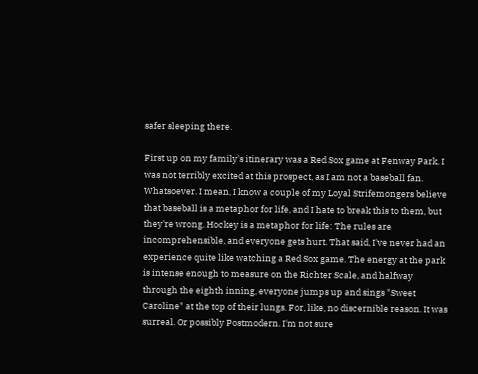safer sleeping there.

First up on my family's itinerary was a Red Sox game at Fenway Park. I was not terribly excited at this prospect, as I am not a baseball fan. Whatsoever. I mean, I know a couple of my Loyal Strifemongers believe that baseball is a metaphor for life, and I hate to break this to them, but they're wrong. Hockey is a metaphor for life: The rules are incomprehensible, and everyone gets hurt. That said, I've never had an experience quite like watching a Red Sox game. The energy at the park is intense enough to measure on the Richter Scale, and halfway through the eighth inning, everyone jumps up and sings "Sweet Caroline" at the top of their lungs. For, like, no discernible reason. It was surreal. Or possibly Postmodern. I'm not sure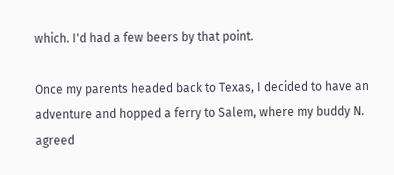which. I'd had a few beers by that point.

Once my parents headed back to Texas, I decided to have an adventure and hopped a ferry to Salem, where my buddy N. agreed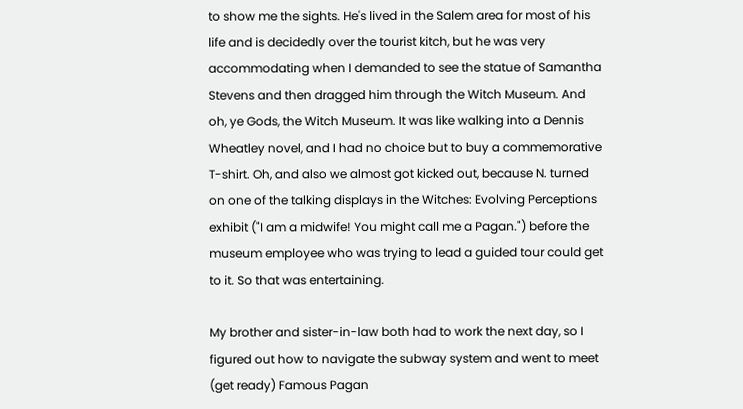to show me the sights. He's lived in the Salem area for most of his life and is decidedly over the tourist kitch, but he was very accommodating when I demanded to see the statue of Samantha Stevens and then dragged him through the Witch Museum. And oh, ye Gods, the Witch Museum. It was like walking into a Dennis Wheatley novel, and I had no choice but to buy a commemorative T-shirt. Oh, and also we almost got kicked out, because N. turned on one of the talking displays in the Witches: Evolving Perceptions exhibit ("I am a midwife! You might call me a Pagan.") before the museum employee who was trying to lead a guided tour could get to it. So that was entertaining.

My brother and sister-in-law both had to work the next day, so I figured out how to navigate the subway system and went to meet (get ready) Famous Pagan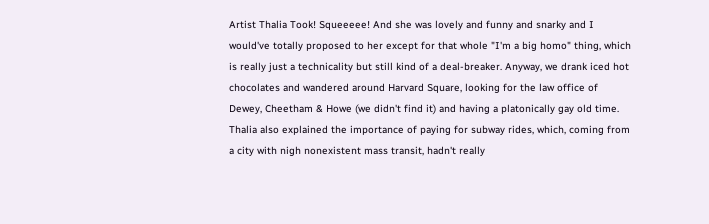Artist Thalia Took! Squeeeee! And she was lovely and funny and snarky and I would've totally proposed to her except for that whole "I'm a big homo" thing, which is really just a technicality but still kind of a deal-breaker. Anyway, we drank iced hot chocolates and wandered around Harvard Square, looking for the law office of Dewey, Cheetham & Howe (we didn't find it) and having a platonically gay old time. Thalia also explained the importance of paying for subway rides, which, coming from a city with nigh nonexistent mass transit, hadn't really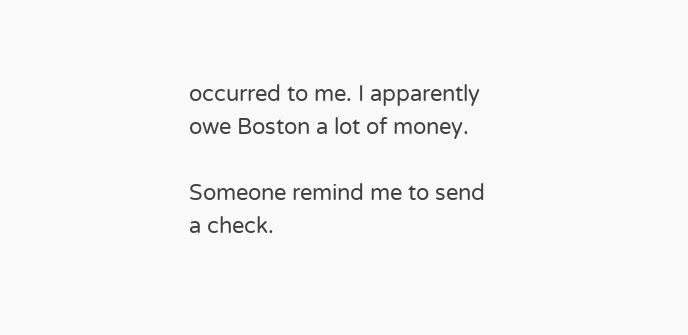occurred to me. I apparently owe Boston a lot of money.

Someone remind me to send a check.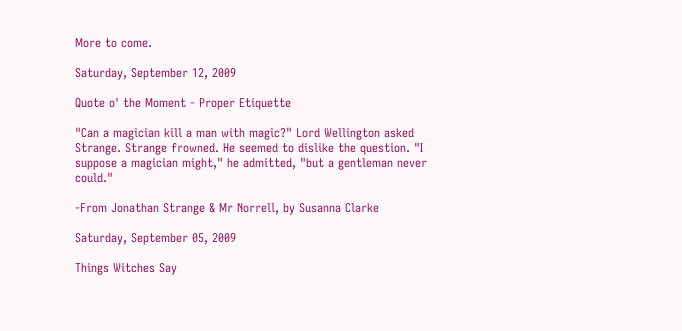More to come.

Saturday, September 12, 2009

Quote o' the Moment - Proper Etiquette

"Can a magician kill a man with magic?" Lord Wellington asked Strange. Strange frowned. He seemed to dislike the question. "I suppose a magician might," he admitted, "but a gentleman never could."

-From Jonathan Strange & Mr Norrell, by Susanna Clarke

Saturday, September 05, 2009

Things Witches Say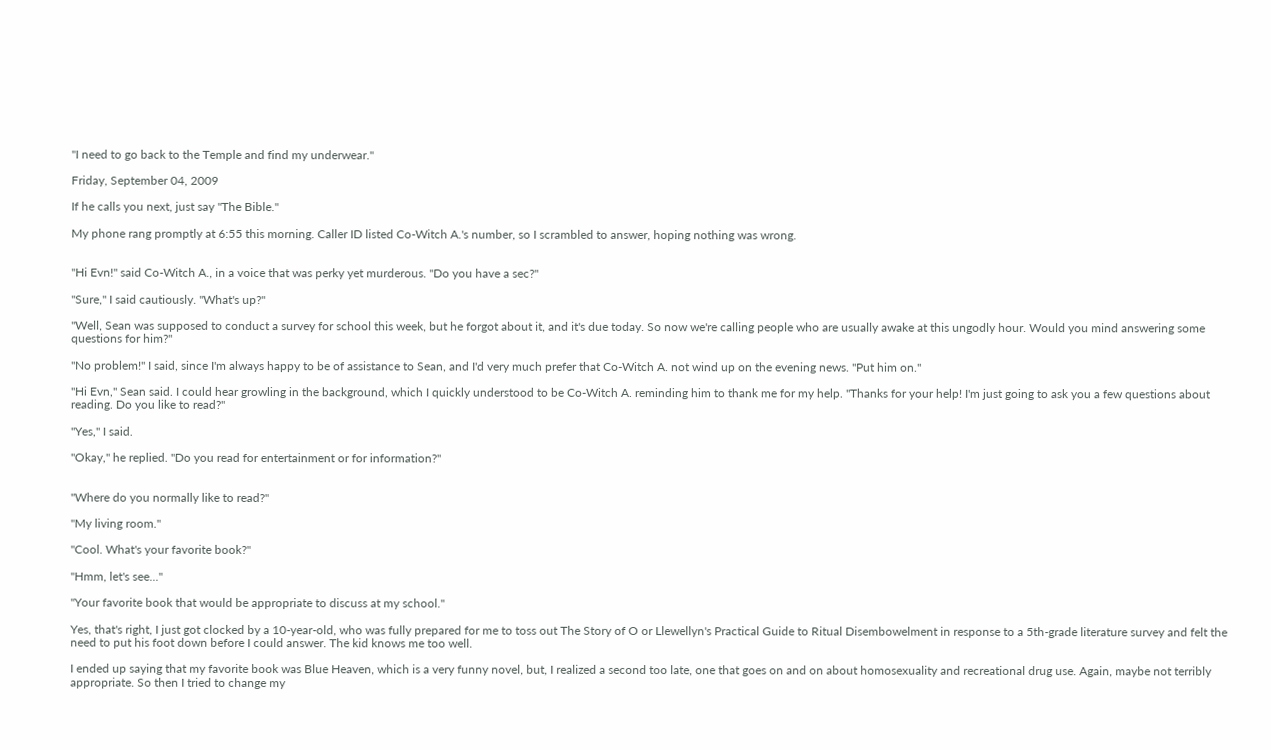"I need to go back to the Temple and find my underwear."

Friday, September 04, 2009

If he calls you next, just say "The Bible."

My phone rang promptly at 6:55 this morning. Caller ID listed Co-Witch A.'s number, so I scrambled to answer, hoping nothing was wrong.


"Hi Evn!" said Co-Witch A., in a voice that was perky yet murderous. "Do you have a sec?"

"Sure," I said cautiously. "What's up?"

"Well, Sean was supposed to conduct a survey for school this week, but he forgot about it, and it's due today. So now we're calling people who are usually awake at this ungodly hour. Would you mind answering some questions for him?"

"No problem!" I said, since I'm always happy to be of assistance to Sean, and I'd very much prefer that Co-Witch A. not wind up on the evening news. "Put him on."

"Hi Evn," Sean said. I could hear growling in the background, which I quickly understood to be Co-Witch A. reminding him to thank me for my help. "Thanks for your help! I'm just going to ask you a few questions about reading. Do you like to read?"

"Yes," I said.

"Okay," he replied. "Do you read for entertainment or for information?"


"Where do you normally like to read?"

"My living room."

"Cool. What's your favorite book?"

"Hmm, let's see..."

"Your favorite book that would be appropriate to discuss at my school."

Yes, that's right, I just got clocked by a 10-year-old, who was fully prepared for me to toss out The Story of O or Llewellyn's Practical Guide to Ritual Disembowelment in response to a 5th-grade literature survey and felt the need to put his foot down before I could answer. The kid knows me too well.

I ended up saying that my favorite book was Blue Heaven, which is a very funny novel, but, I realized a second too late, one that goes on and on about homosexuality and recreational drug use. Again, maybe not terribly appropriate. So then I tried to change my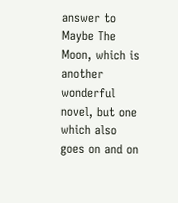answer to Maybe The Moon, which is another wonderful novel, but one which also goes on and on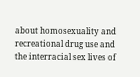about homosexuality and recreational drug use and the interracial sex lives of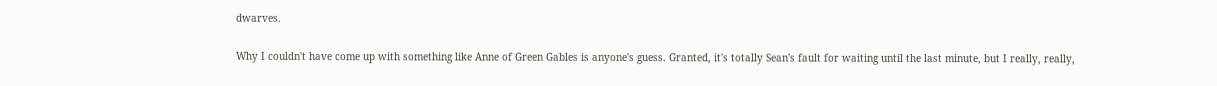dwarves.

Why I couldn't have come up with something like Anne of Green Gables is anyone's guess. Granted, it's totally Sean's fault for waiting until the last minute, but I really, really,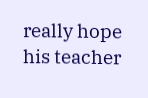really hope his teacher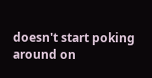doesn't start poking around on